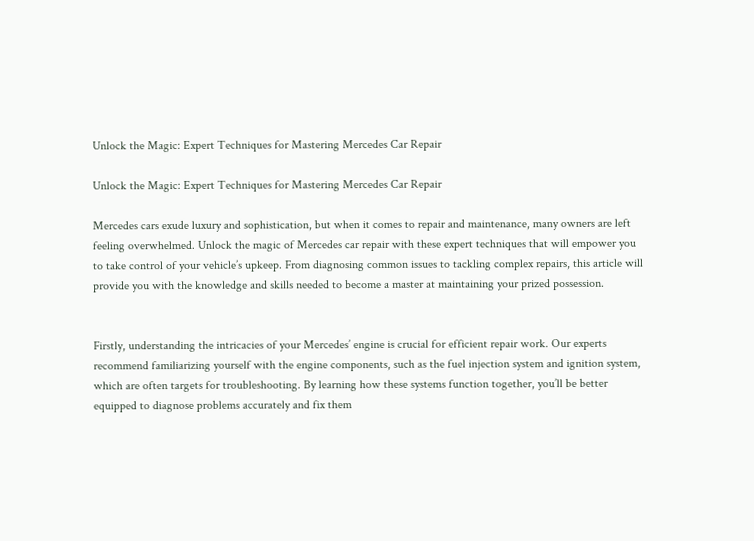Unlock the Magic: Expert Techniques for Mastering Mercedes Car Repair

Unlock the Magic: Expert Techniques for Mastering Mercedes Car Repair

Mercedes cars exude luxury and sophistication, but when it comes to repair and maintenance, many owners are left feeling overwhelmed. Unlock the magic of Mercedes car repair with these expert techniques that will empower you to take control of your vehicle’s upkeep. From diagnosing common issues to tackling complex repairs, this article will provide you with the knowledge and skills needed to become a master at maintaining your prized possession.


Firstly, understanding the intricacies of your Mercedes’ engine is crucial for efficient repair work. Our experts recommend familiarizing yourself with the engine components, such as the fuel injection system and ignition system, which are often targets for troubleshooting. By learning how these systems function together, you’ll be better equipped to diagnose problems accurately and fix them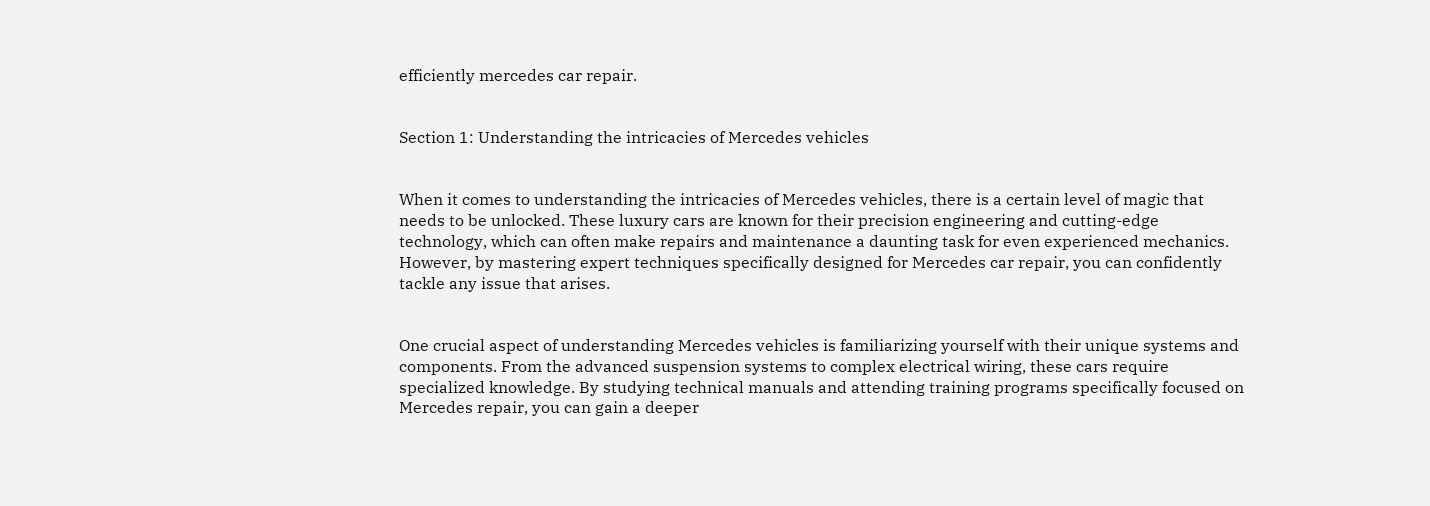efficiently mercedes car repair.


Section 1: Understanding the intricacies of Mercedes vehicles


When it comes to understanding the intricacies of Mercedes vehicles, there is a certain level of magic that needs to be unlocked. These luxury cars are known for their precision engineering and cutting-edge technology, which can often make repairs and maintenance a daunting task for even experienced mechanics. However, by mastering expert techniques specifically designed for Mercedes car repair, you can confidently tackle any issue that arises.


One crucial aspect of understanding Mercedes vehicles is familiarizing yourself with their unique systems and components. From the advanced suspension systems to complex electrical wiring, these cars require specialized knowledge. By studying technical manuals and attending training programs specifically focused on Mercedes repair, you can gain a deeper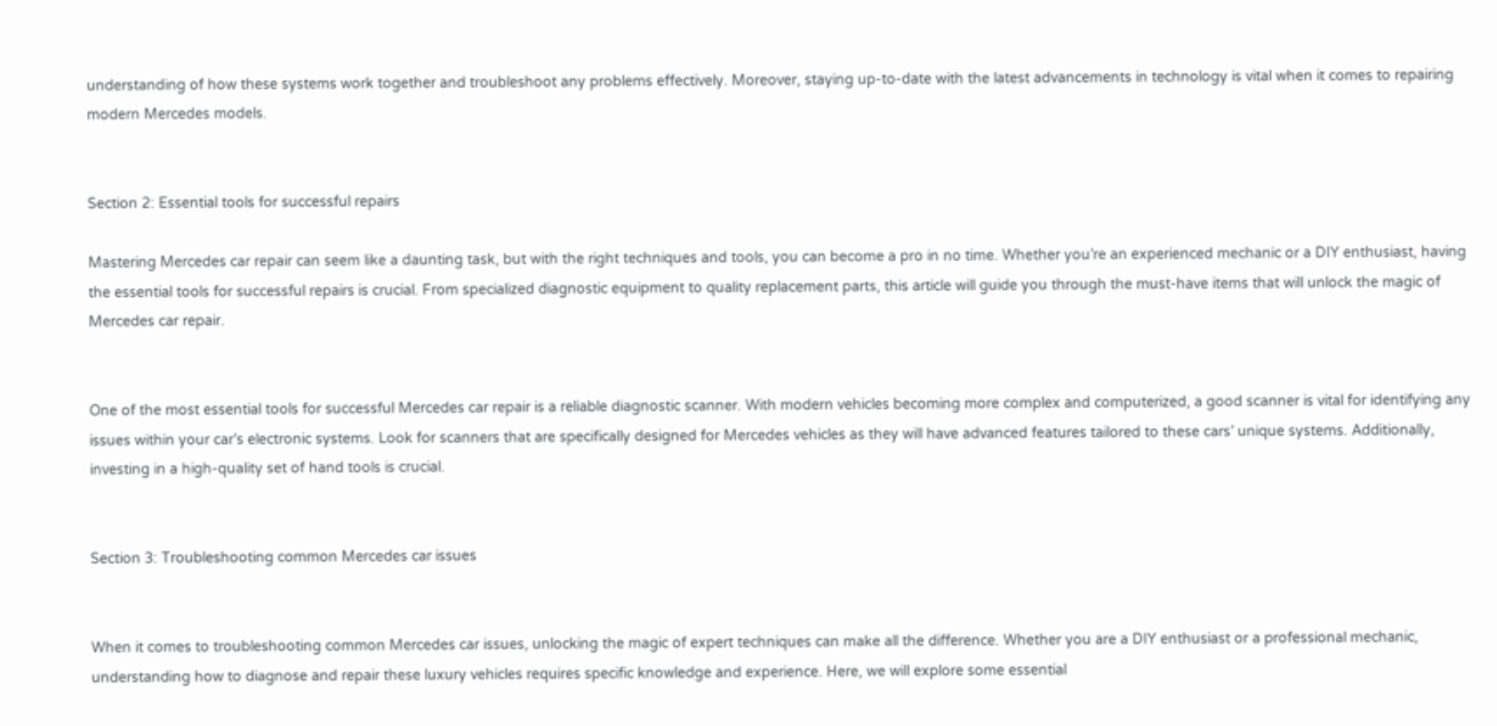understanding of how these systems work together and troubleshoot any problems effectively. Moreover, staying up-to-date with the latest advancements in technology is vital when it comes to repairing modern Mercedes models.


Section 2: Essential tools for successful repairs

Mastering Mercedes car repair can seem like a daunting task, but with the right techniques and tools, you can become a pro in no time. Whether you’re an experienced mechanic or a DIY enthusiast, having the essential tools for successful repairs is crucial. From specialized diagnostic equipment to quality replacement parts, this article will guide you through the must-have items that will unlock the magic of Mercedes car repair.


One of the most essential tools for successful Mercedes car repair is a reliable diagnostic scanner. With modern vehicles becoming more complex and computerized, a good scanner is vital for identifying any issues within your car’s electronic systems. Look for scanners that are specifically designed for Mercedes vehicles as they will have advanced features tailored to these cars’ unique systems. Additionally, investing in a high-quality set of hand tools is crucial.


Section 3: Troubleshooting common Mercedes car issues


When it comes to troubleshooting common Mercedes car issues, unlocking the magic of expert techniques can make all the difference. Whether you are a DIY enthusiast or a professional mechanic, understanding how to diagnose and repair these luxury vehicles requires specific knowledge and experience. Here, we will explore some essential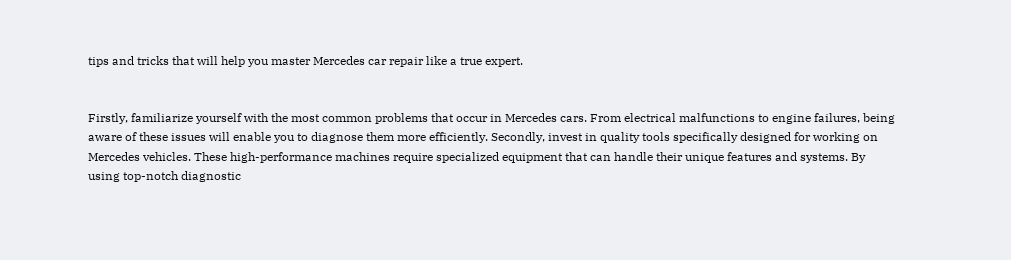tips and tricks that will help you master Mercedes car repair like a true expert.


Firstly, familiarize yourself with the most common problems that occur in Mercedes cars. From electrical malfunctions to engine failures, being aware of these issues will enable you to diagnose them more efficiently. Secondly, invest in quality tools specifically designed for working on Mercedes vehicles. These high-performance machines require specialized equipment that can handle their unique features and systems. By using top-notch diagnostic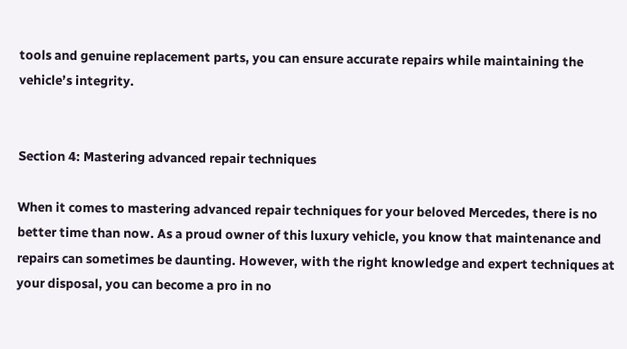tools and genuine replacement parts, you can ensure accurate repairs while maintaining the vehicle’s integrity.


Section 4: Mastering advanced repair techniques

When it comes to mastering advanced repair techniques for your beloved Mercedes, there is no better time than now. As a proud owner of this luxury vehicle, you know that maintenance and repairs can sometimes be daunting. However, with the right knowledge and expert techniques at your disposal, you can become a pro in no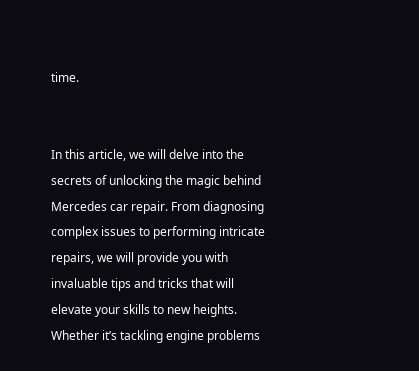time.


In this article, we will delve into the secrets of unlocking the magic behind Mercedes car repair. From diagnosing complex issues to performing intricate repairs, we will provide you with invaluable tips and tricks that will elevate your skills to new heights. Whether it’s tackling engine problems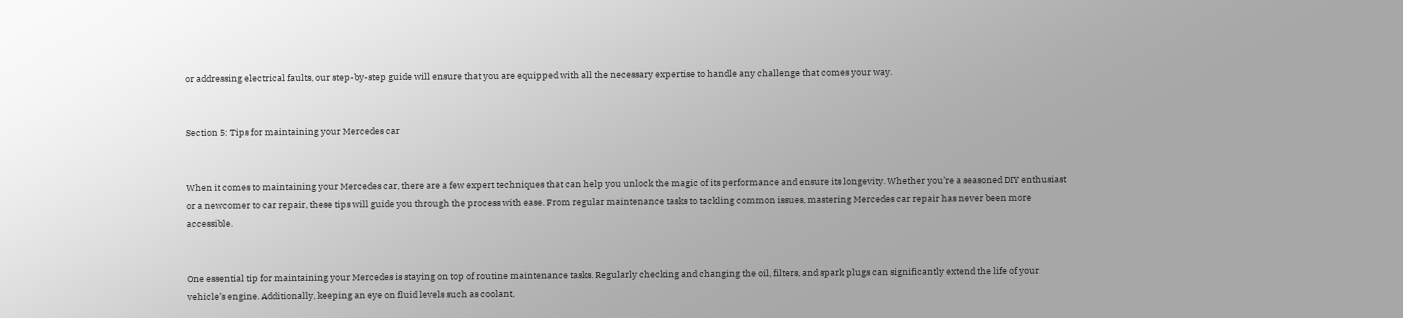or addressing electrical faults, our step-by-step guide will ensure that you are equipped with all the necessary expertise to handle any challenge that comes your way.


Section 5: Tips for maintaining your Mercedes car


When it comes to maintaining your Mercedes car, there are a few expert techniques that can help you unlock the magic of its performance and ensure its longevity. Whether you’re a seasoned DIY enthusiast or a newcomer to car repair, these tips will guide you through the process with ease. From regular maintenance tasks to tackling common issues, mastering Mercedes car repair has never been more accessible.


One essential tip for maintaining your Mercedes is staying on top of routine maintenance tasks. Regularly checking and changing the oil, filters, and spark plugs can significantly extend the life of your vehicle’s engine. Additionally, keeping an eye on fluid levels such as coolant,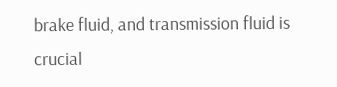brake fluid, and transmission fluid is crucial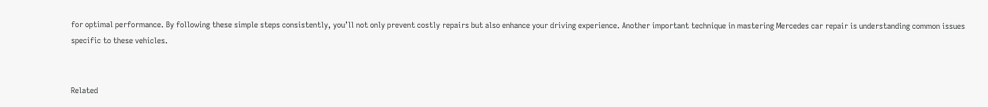for optimal performance. By following these simple steps consistently, you’ll not only prevent costly repairs but also enhance your driving experience. Another important technique in mastering Mercedes car repair is understanding common issues specific to these vehicles.


Related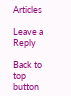Articles

Leave a Reply

Back to top button